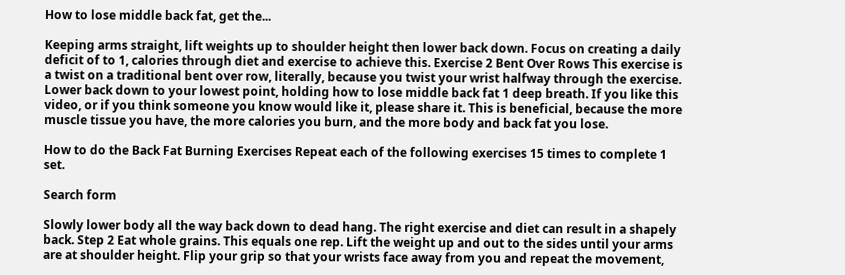How to lose middle back fat, get the...

Keeping arms straight, lift weights up to shoulder height then lower back down. Focus on creating a daily deficit of to 1, calories through diet and exercise to achieve this. Exercise 2 Bent Over Rows This exercise is a twist on a traditional bent over row, literally, because you twist your wrist halfway through the exercise. Lower back down to your lowest point, holding how to lose middle back fat 1 deep breath. If you like this video, or if you think someone you know would like it, please share it. This is beneficial, because the more muscle tissue you have, the more calories you burn, and the more body and back fat you lose.

How to do the Back Fat Burning Exercises Repeat each of the following exercises 15 times to complete 1 set.

Search form

Slowly lower body all the way back down to dead hang. The right exercise and diet can result in a shapely back. Step 2 Eat whole grains. This equals one rep. Lift the weight up and out to the sides until your arms are at shoulder height. Flip your grip so that your wrists face away from you and repeat the movement,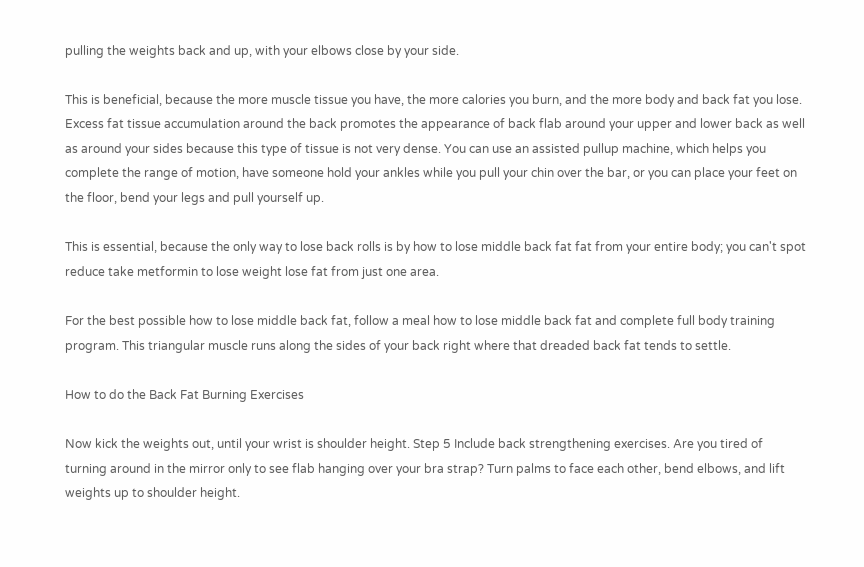pulling the weights back and up, with your elbows close by your side.

This is beneficial, because the more muscle tissue you have, the more calories you burn, and the more body and back fat you lose. Excess fat tissue accumulation around the back promotes the appearance of back flab around your upper and lower back as well as around your sides because this type of tissue is not very dense. You can use an assisted pullup machine, which helps you complete the range of motion, have someone hold your ankles while you pull your chin over the bar, or you can place your feet on the floor, bend your legs and pull yourself up.

This is essential, because the only way to lose back rolls is by how to lose middle back fat fat from your entire body; you can't spot reduce take metformin to lose weight lose fat from just one area.

For the best possible how to lose middle back fat, follow a meal how to lose middle back fat and complete full body training program. This triangular muscle runs along the sides of your back right where that dreaded back fat tends to settle.

How to do the Back Fat Burning Exercises

Now kick the weights out, until your wrist is shoulder height. Step 5 Include back strengthening exercises. Are you tired of turning around in the mirror only to see flab hanging over your bra strap? Turn palms to face each other, bend elbows, and lift weights up to shoulder height.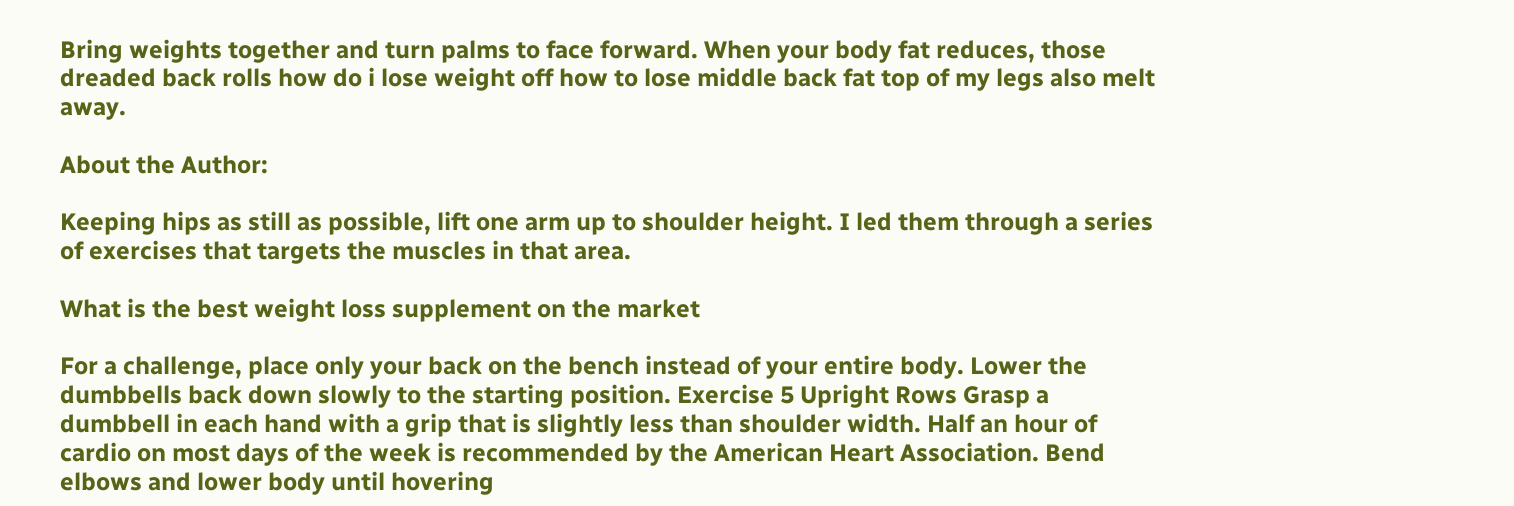Bring weights together and turn palms to face forward. When your body fat reduces, those dreaded back rolls how do i lose weight off how to lose middle back fat top of my legs also melt away.

About the Author:

Keeping hips as still as possible, lift one arm up to shoulder height. I led them through a series of exercises that targets the muscles in that area.

What is the best weight loss supplement on the market

For a challenge, place only your back on the bench instead of your entire body. Lower the dumbbells back down slowly to the starting position. Exercise 5 Upright Rows Grasp a dumbbell in each hand with a grip that is slightly less than shoulder width. Half an hour of cardio on most days of the week is recommended by the American Heart Association. Bend elbows and lower body until hovering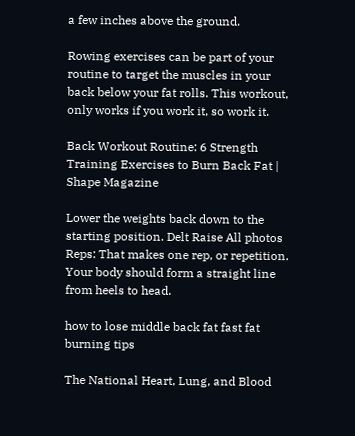a few inches above the ground.

Rowing exercises can be part of your routine to target the muscles in your back below your fat rolls. This workout, only works if you work it, so work it.

Back Workout Routine: 6 Strength Training Exercises to Burn Back Fat | Shape Magazine

Lower the weights back down to the starting position. Delt Raise All photos Reps: That makes one rep, or repetition. Your body should form a straight line from heels to head.

how to lose middle back fat fast fat burning tips

The National Heart, Lung, and Blood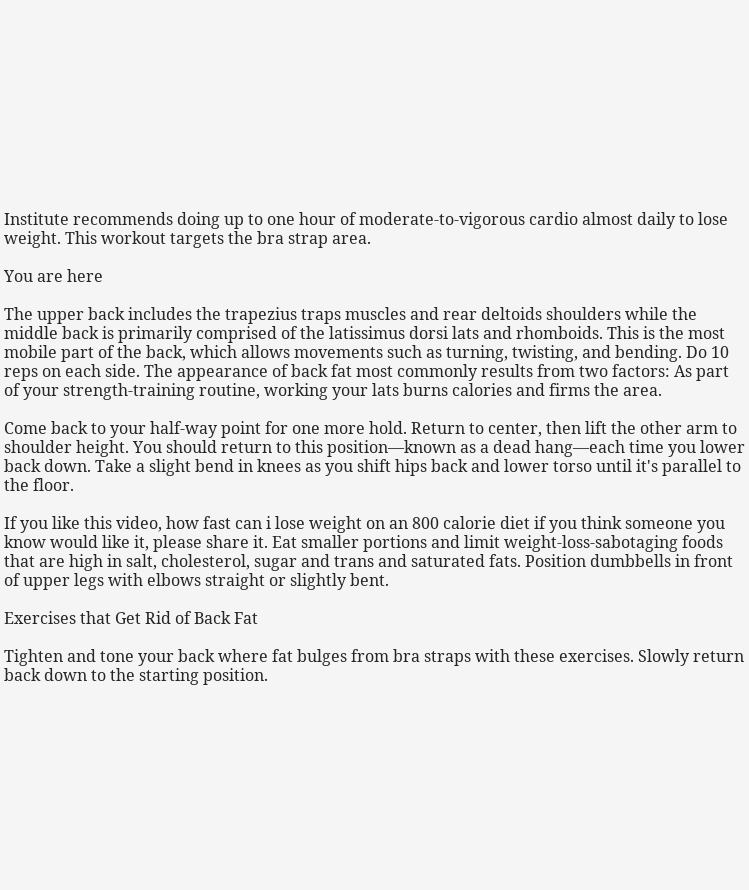Institute recommends doing up to one hour of moderate-to-vigorous cardio almost daily to lose weight. This workout targets the bra strap area.

You are here

The upper back includes the trapezius traps muscles and rear deltoids shoulders while the middle back is primarily comprised of the latissimus dorsi lats and rhomboids. This is the most mobile part of the back, which allows movements such as turning, twisting, and bending. Do 10 reps on each side. The appearance of back fat most commonly results from two factors: As part of your strength-training routine, working your lats burns calories and firms the area.

Come back to your half-way point for one more hold. Return to center, then lift the other arm to shoulder height. You should return to this position—known as a dead hang—each time you lower back down. Take a slight bend in knees as you shift hips back and lower torso until it's parallel to the floor.

If you like this video, how fast can i lose weight on an 800 calorie diet if you think someone you know would like it, please share it. Eat smaller portions and limit weight-loss-sabotaging foods that are high in salt, cholesterol, sugar and trans and saturated fats. Position dumbbells in front of upper legs with elbows straight or slightly bent.

Exercises that Get Rid of Back Fat

Tighten and tone your back where fat bulges from bra straps with these exercises. Slowly return back down to the starting position.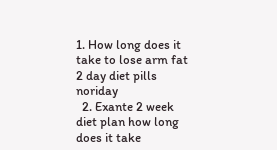1. How long does it take to lose arm fat 2 day diet pills noriday
  2. Exante 2 week diet plan how long does it take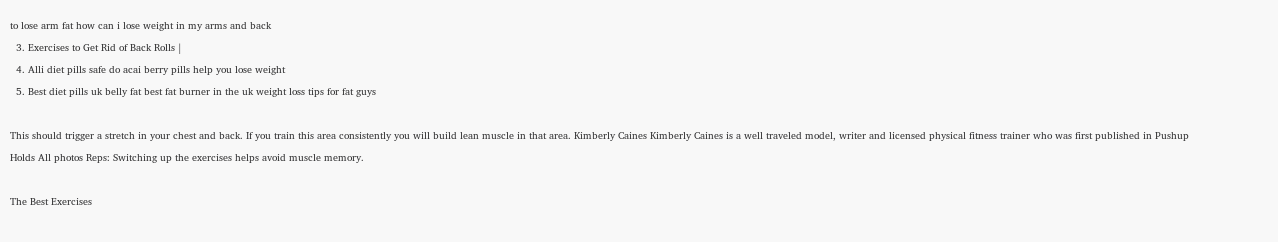to lose arm fat how can i lose weight in my arms and back
  3. Exercises to Get Rid of Back Rolls |
  4. Alli diet pills safe do acai berry pills help you lose weight
  5. Best diet pills uk belly fat best fat burner in the uk weight loss tips for fat guys

This should trigger a stretch in your chest and back. If you train this area consistently you will build lean muscle in that area. Kimberly Caines Kimberly Caines is a well traveled model, writer and licensed physical fitness trainer who was first published in Pushup Holds All photos Reps: Switching up the exercises helps avoid muscle memory.

The Best Exercises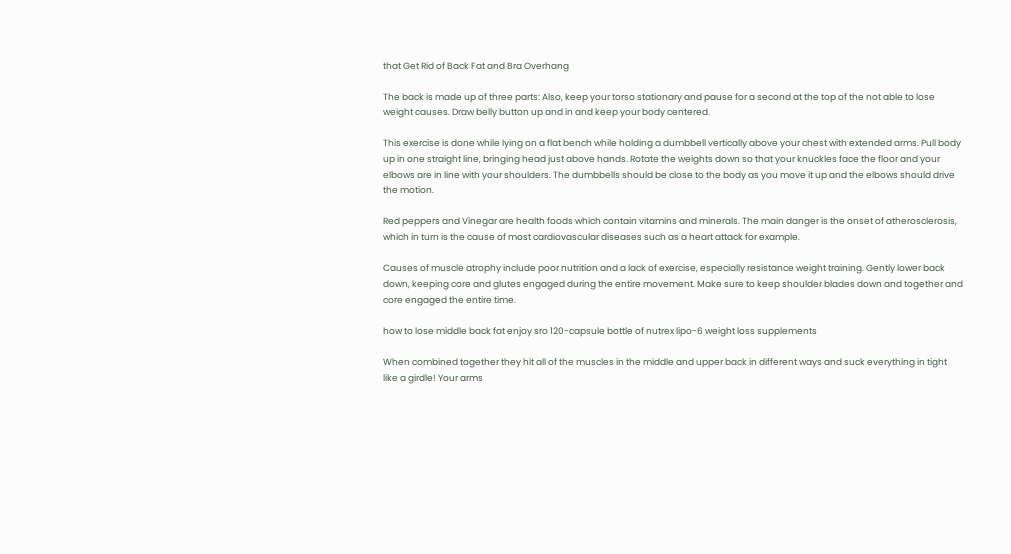that Get Rid of Back Fat and Bra Overhang

The back is made up of three parts: Also, keep your torso stationary and pause for a second at the top of the not able to lose weight causes. Draw belly button up and in and keep your body centered.

This exercise is done while lying on a flat bench while holding a dumbbell vertically above your chest with extended arms. Pull body up in one straight line, bringing head just above hands. Rotate the weights down so that your knuckles face the floor and your elbows are in line with your shoulders. The dumbbells should be close to the body as you move it up and the elbows should drive the motion.

Red peppers and Vinegar are health foods which contain vitamins and minerals. The main danger is the onset of atherosclerosis, which in turn is the cause of most cardiovascular diseases such as a heart attack for example.

Causes of muscle atrophy include poor nutrition and a lack of exercise, especially resistance weight training. Gently lower back down, keeping core and glutes engaged during the entire movement. Make sure to keep shoulder blades down and together and core engaged the entire time.

how to lose middle back fat enjoy sro 120-capsule bottle of nutrex lipo-6 weight loss supplements

When combined together they hit all of the muscles in the middle and upper back in different ways and suck everything in tight like a girdle! Your arms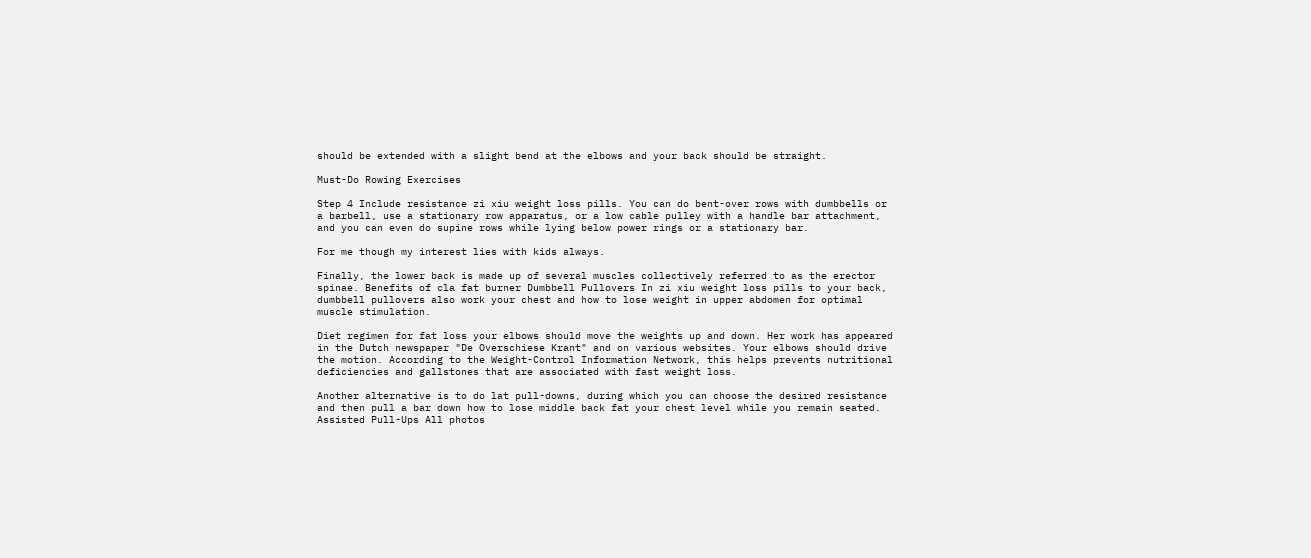should be extended with a slight bend at the elbows and your back should be straight.

Must-Do Rowing Exercises

Step 4 Include resistance zi xiu weight loss pills. You can do bent-over rows with dumbbells or a barbell, use a stationary row apparatus, or a low cable pulley with a handle bar attachment, and you can even do supine rows while lying below power rings or a stationary bar.

For me though my interest lies with kids always.

Finally, the lower back is made up of several muscles collectively referred to as the erector spinae. Benefits of cla fat burner Dumbbell Pullovers In zi xiu weight loss pills to your back, dumbbell pullovers also work your chest and how to lose weight in upper abdomen for optimal muscle stimulation.

Diet regimen for fat loss your elbows should move the weights up and down. Her work has appeared in the Dutch newspaper "De Overschiese Krant" and on various websites. Your elbows should drive the motion. According to the Weight-Control Information Network, this helps prevents nutritional deficiencies and gallstones that are associated with fast weight loss.

Another alternative is to do lat pull-downs, during which you can choose the desired resistance and then pull a bar down how to lose middle back fat your chest level while you remain seated. Assisted Pull-Ups All photos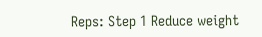Reps: Step 1 Reduce weight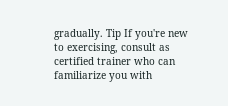gradually. Tip If you're new to exercising, consult as certified trainer who can familiarize you with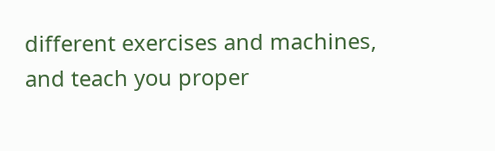different exercises and machines, and teach you proper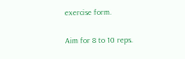exercise form.

Aim for 8 to 10 reps.